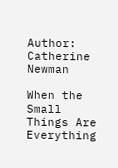Author: Catherine Newman

When the Small Things Are Everything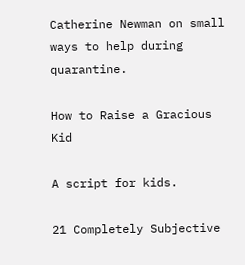Catherine Newman on small ways to help during quarantine.

How to Raise a Gracious Kid

A script for kids.

21 Completely Subjective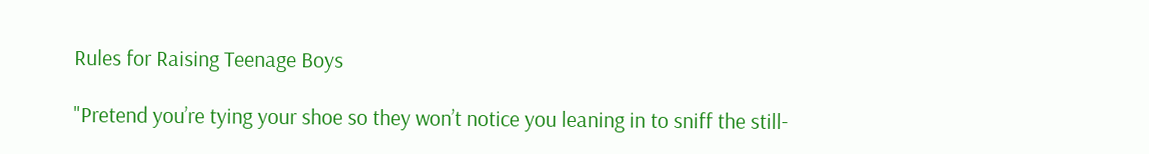Rules for Raising Teenage Boys

"Pretend you’re tying your shoe so they won’t notice you leaning in to sniff the still-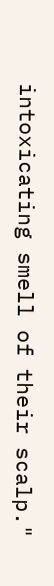intoxicating smell of their scalp."